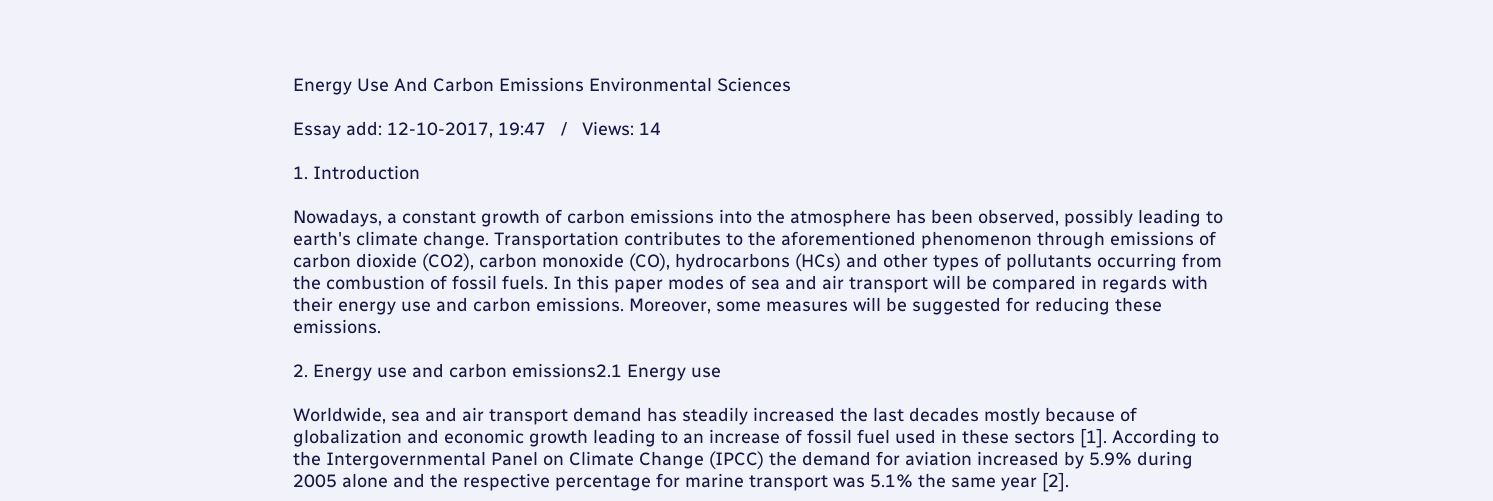Energy Use And Carbon Emissions Environmental Sciences

Essay add: 12-10-2017, 19:47   /   Views: 14

1. Introduction

Nowadays, a constant growth of carbon emissions into the atmosphere has been observed, possibly leading to earth's climate change. Transportation contributes to the aforementioned phenomenon through emissions of carbon dioxide (CO2), carbon monoxide (CO), hydrocarbons (HCs) and other types of pollutants occurring from the combustion of fossil fuels. In this paper modes of sea and air transport will be compared in regards with their energy use and carbon emissions. Moreover, some measures will be suggested for reducing these emissions.

2. Energy use and carbon emissions2.1 Energy use

Worldwide, sea and air transport demand has steadily increased the last decades mostly because of globalization and economic growth leading to an increase of fossil fuel used in these sectors [1]. According to the Intergovernmental Panel on Climate Change (IPCC) the demand for aviation increased by 5.9% during 2005 alone and the respective percentage for marine transport was 5.1% the same year [2].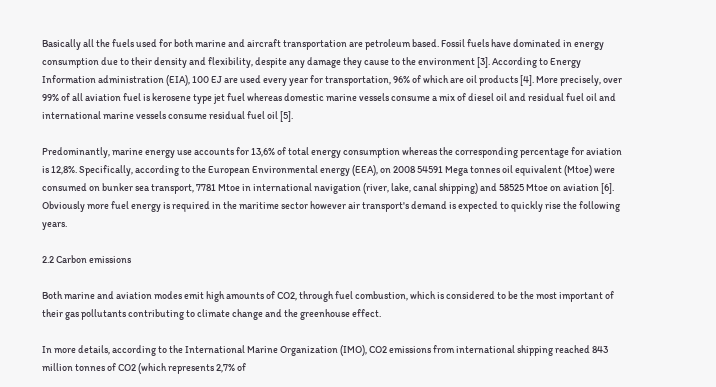Basically all the fuels used for both marine and aircraft transportation are petroleum based. Fossil fuels have dominated in energy consumption due to their density and flexibility, despite any damage they cause to the environment [3]. According to Energy Information administration (EIA), 100 EJ are used every year for transportation, 96% of which are oil products [4]. More precisely, over 99% of all aviation fuel is kerosene type jet fuel whereas domestic marine vessels consume a mix of diesel oil and residual fuel oil and international marine vessels consume residual fuel oil [5].

Predominantly, marine energy use accounts for 13,6% of total energy consumption whereas the corresponding percentage for aviation is 12,8%. Specifically, according to the European Environmental energy (EEA), on 2008 54591 Mega tonnes oil equivalent (Mtoe) were consumed on bunker sea transport, 7781 Mtoe in international navigation (river, lake, canal shipping) and 58525 Mtoe on aviation [6]. Obviously more fuel energy is required in the maritime sector however air transport's demand is expected to quickly rise the following years.

2.2 Carbon emissions

Both marine and aviation modes emit high amounts of CO2, through fuel combustion, which is considered to be the most important of their gas pollutants contributing to climate change and the greenhouse effect.

In more details, according to the International Marine Organization (IMO), CO2 emissions from international shipping reached 843 million tonnes of CO2 (which represents 2,7% of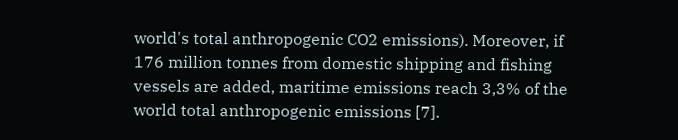world's total anthropogenic CO2 emissions). Moreover, if 176 million tonnes from domestic shipping and fishing vessels are added, maritime emissions reach 3,3% of the world total anthropogenic emissions [7].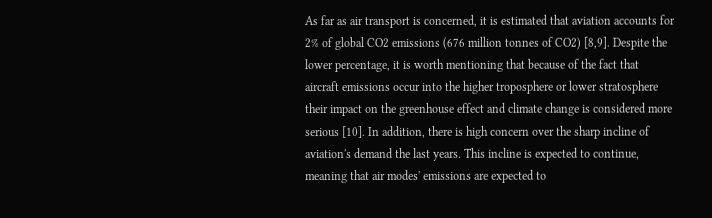As far as air transport is concerned, it is estimated that aviation accounts for 2% of global CO2 emissions (676 million tonnes of CO2) [8,9]. Despite the lower percentage, it is worth mentioning that because of the fact that aircraft emissions occur into the higher troposphere or lower stratosphere their impact on the greenhouse effect and climate change is considered more serious [10]. In addition, there is high concern over the sharp incline of aviation's demand the last years. This incline is expected to continue, meaning that air modes' emissions are expected to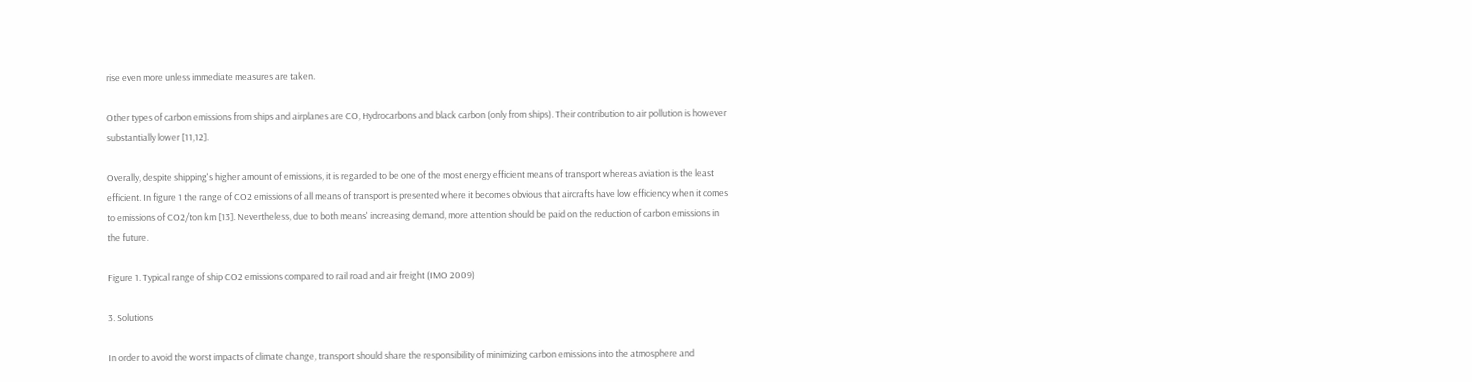rise even more unless immediate measures are taken.

Other types of carbon emissions from ships and airplanes are CO, Hydrocarbons and black carbon (only from ships). Their contribution to air pollution is however substantially lower [11,12].

Overally, despite shipping's higher amount of emissions, it is regarded to be one of the most energy efficient means of transport whereas aviation is the least efficient. In figure 1 the range of CO2 emissions of all means of transport is presented where it becomes obvious that aircrafts have low efficiency when it comes to emissions of CO2/ton km [13]. Nevertheless, due to both means' increasing demand, more attention should be paid on the reduction of carbon emissions in the future.

Figure 1. Typical range of ship CO2 emissions compared to rail road and air freight (IMO 2009)

3. Solutions

In order to avoid the worst impacts of climate change, transport should share the responsibility of minimizing carbon emissions into the atmosphere and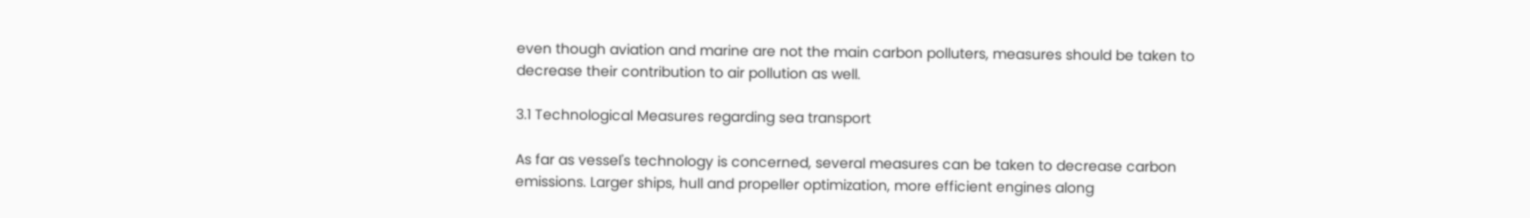even though aviation and marine are not the main carbon polluters, measures should be taken to decrease their contribution to air pollution as well.

3.1 Technological Measures regarding sea transport

As far as vessel's technology is concerned, several measures can be taken to decrease carbon emissions. Larger ships, hull and propeller optimization, more efficient engines along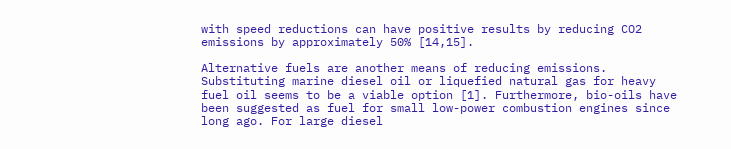with speed reductions can have positive results by reducing CO2 emissions by approximately 50% [14,15].

Alternative fuels are another means of reducing emissions. Substituting marine diesel oil or liquefied natural gas for heavy fuel oil seems to be a viable option [1]. Furthermore, bio-oils have been suggested as fuel for small low-power combustion engines since long ago. For large diesel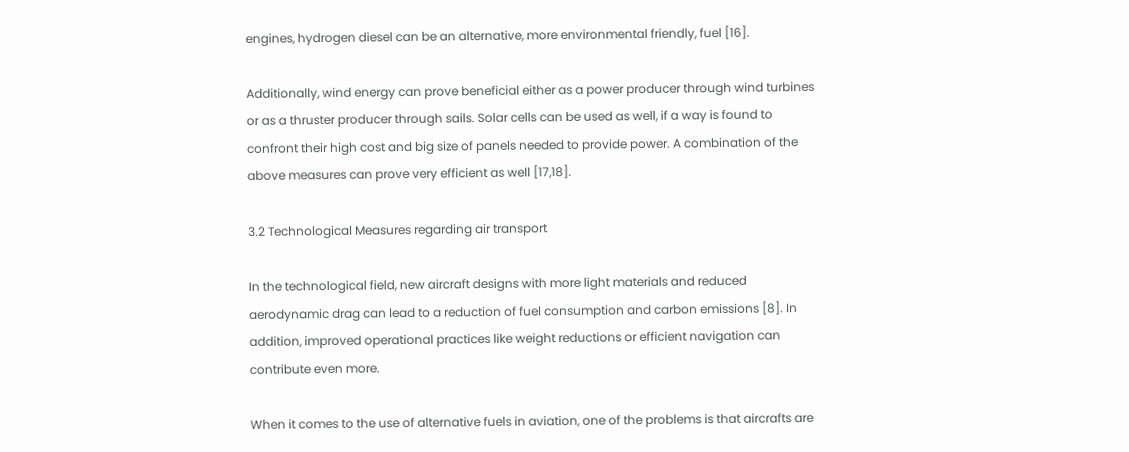engines, hydrogen diesel can be an alternative, more environmental friendly, fuel [16].

Additionally, wind energy can prove beneficial either as a power producer through wind turbines or as a thruster producer through sails. Solar cells can be used as well, if a way is found to confront their high cost and big size of panels needed to provide power. A combination of the above measures can prove very efficient as well [17,18].

3.2 Technological Measures regarding air transport

In the technological field, new aircraft designs with more light materials and reduced aerodynamic drag can lead to a reduction of fuel consumption and carbon emissions [8]. In addition, improved operational practices like weight reductions or efficient navigation can contribute even more.

When it comes to the use of alternative fuels in aviation, one of the problems is that aircrafts are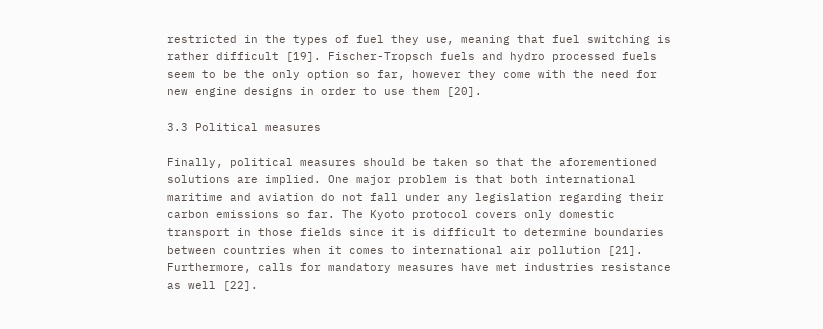restricted in the types of fuel they use, meaning that fuel switching is rather difficult [19]. Fischer-Tropsch fuels and hydro processed fuels seem to be the only option so far, however they come with the need for new engine designs in order to use them [20].

3.3 Political measures

Finally, political measures should be taken so that the aforementioned solutions are implied. One major problem is that both international maritime and aviation do not fall under any legislation regarding their carbon emissions so far. The Kyoto protocol covers only domestic transport in those fields since it is difficult to determine boundaries between countries when it comes to international air pollution [21]. Furthermore, calls for mandatory measures have met industries resistance as well [22].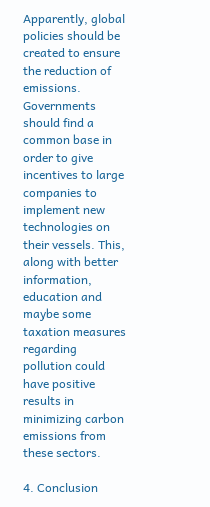Apparently, global policies should be created to ensure the reduction of emissions. Governments should find a common base in order to give incentives to large companies to implement new technologies on their vessels. This, along with better information, education and maybe some taxation measures regarding pollution could have positive results in minimizing carbon emissions from these sectors.

4. Conclusion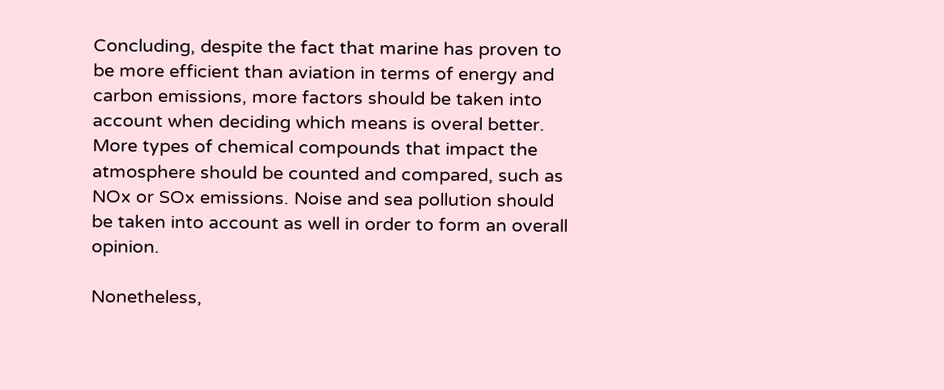Concluding, despite the fact that marine has proven to be more efficient than aviation in terms of energy and carbon emissions, more factors should be taken into account when deciding which means is overal better. More types of chemical compounds that impact the atmosphere should be counted and compared, such as NOx or SOx emissions. Noise and sea pollution should be taken into account as well in order to form an overall opinion.

Nonetheless,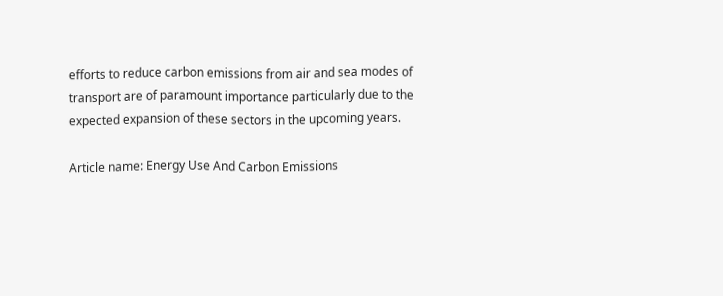efforts to reduce carbon emissions from air and sea modes of transport are of paramount importance particularly due to the expected expansion of these sectors in the upcoming years.

Article name: Energy Use And Carbon Emissions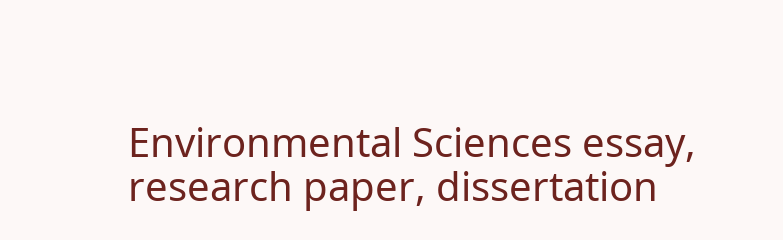Environmental Sciences essay, research paper, dissertation